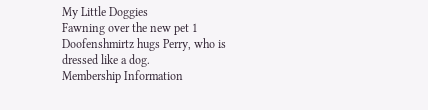My Little Doggies
Fawning over the new pet 1
Doofenshmirtz hugs Perry, who is dressed like a dog.
Membership Information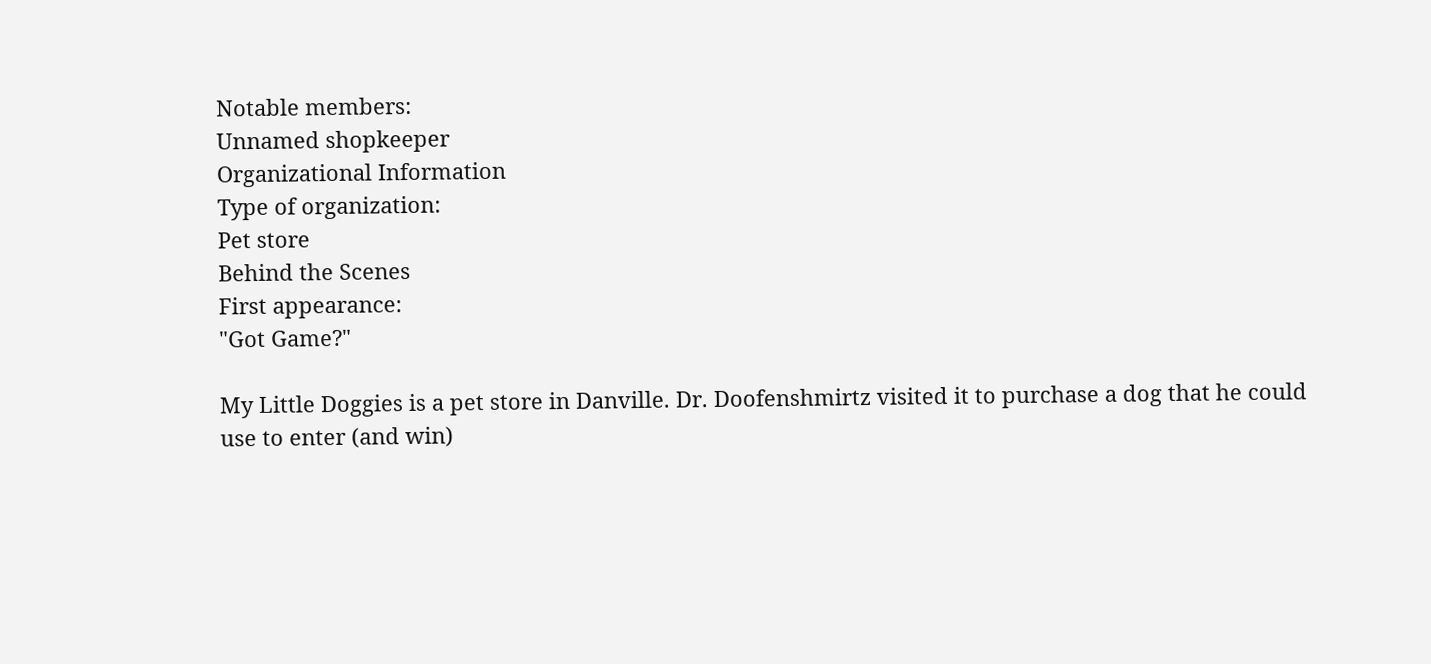Notable members:
Unnamed shopkeeper
Organizational Information
Type of organization:
Pet store
Behind the Scenes
First appearance:
"Got Game?"

My Little Doggies is a pet store in Danville. Dr. Doofenshmirtz visited it to purchase a dog that he could use to enter (and win)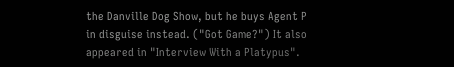the Danville Dog Show, but he buys Agent P in disguise instead. ("Got Game?") It also appeared in "Interview With a Platypus".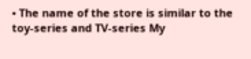• The name of the store is similar to the toy-series and TV-series My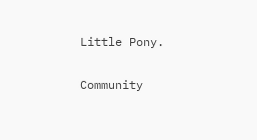Little Pony.

Community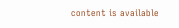content is available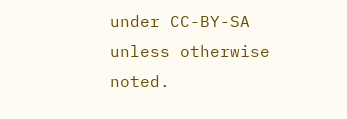under CC-BY-SA unless otherwise noted.